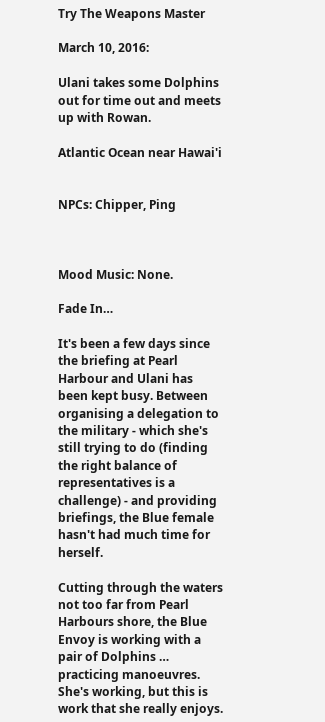Try The Weapons Master

March 10, 2016:

Ulani takes some Dolphins out for time out and meets up with Rowan.

Atlantic Ocean near Hawai'i


NPCs: Chipper, Ping



Mood Music: None.

Fade In…

It's been a few days since the briefing at Pearl Harbour and Ulani has been kept busy. Between organising a delegation to the military - which she's still trying to do (finding the right balance of representatives is a challenge) - and providing briefings, the Blue female hasn't had much time for herself.

Cutting through the waters not too far from Pearl Harbours shore, the Blue Envoy is working with a pair of Dolphins … practicing manoeuvres. She's working, but this is work that she really enjoys.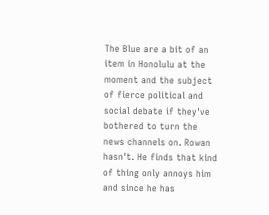The Blue are a bit of an item in Honolulu at the moment and the subject of fierce political and social debate if they've bothered to turn the news channels on. Rowan hasn't. He finds that kind of thing only annoys him and since he has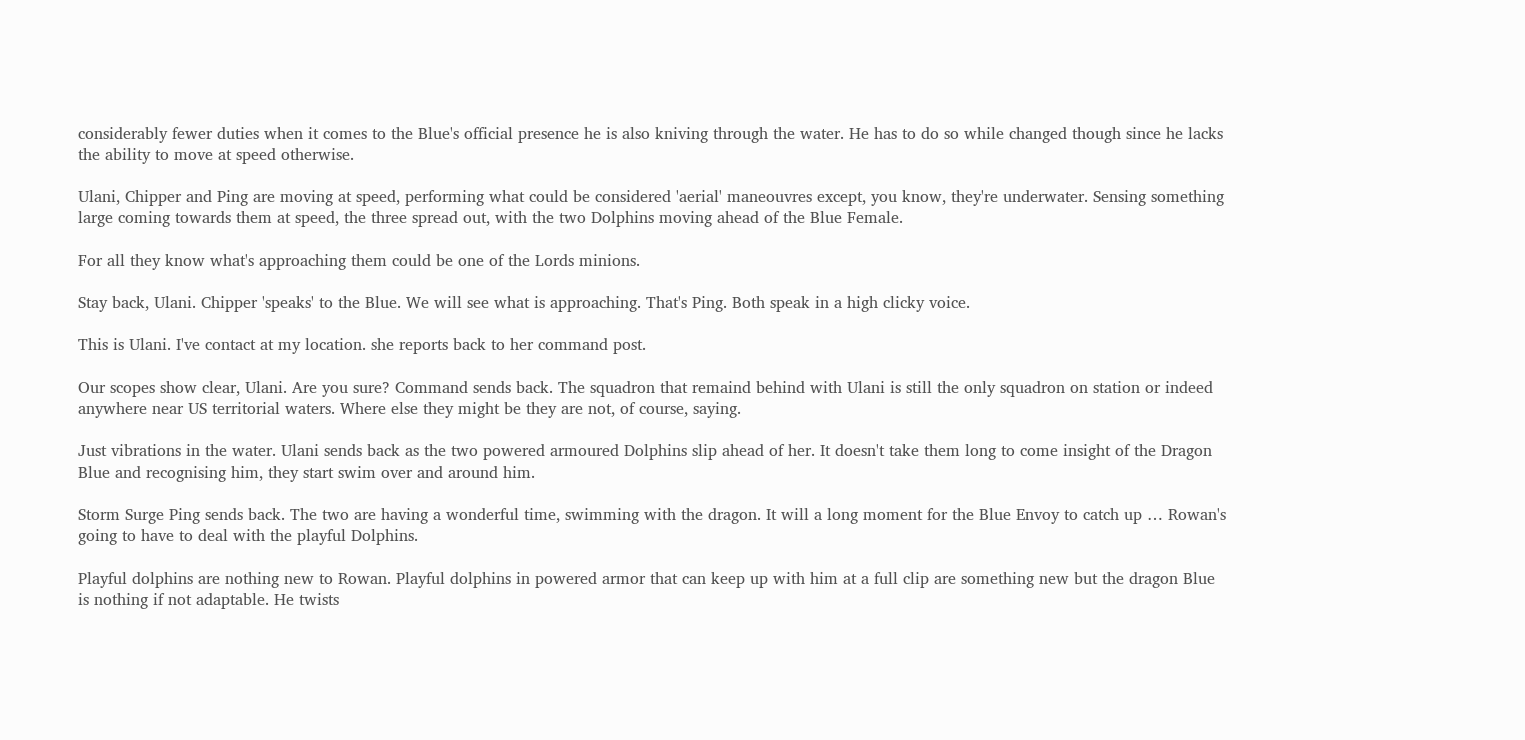considerably fewer duties when it comes to the Blue's official presence he is also kniving through the water. He has to do so while changed though since he lacks the ability to move at speed otherwise.

Ulani, Chipper and Ping are moving at speed, performing what could be considered 'aerial' maneouvres except, you know, they're underwater. Sensing something large coming towards them at speed, the three spread out, with the two Dolphins moving ahead of the Blue Female.

For all they know what's approaching them could be one of the Lords minions.

Stay back, Ulani. Chipper 'speaks' to the Blue. We will see what is approaching. That's Ping. Both speak in a high clicky voice.

This is Ulani. I've contact at my location. she reports back to her command post.

Our scopes show clear, Ulani. Are you sure? Command sends back. The squadron that remaind behind with Ulani is still the only squadron on station or indeed anywhere near US territorial waters. Where else they might be they are not, of course, saying.

Just vibrations in the water. Ulani sends back as the two powered armoured Dolphins slip ahead of her. It doesn't take them long to come insight of the Dragon Blue and recognising him, they start swim over and around him.

Storm Surge Ping sends back. The two are having a wonderful time, swimming with the dragon. It will a long moment for the Blue Envoy to catch up … Rowan's going to have to deal with the playful Dolphins.

Playful dolphins are nothing new to Rowan. Playful dolphins in powered armor that can keep up with him at a full clip are something new but the dragon Blue is nothing if not adaptable. He twists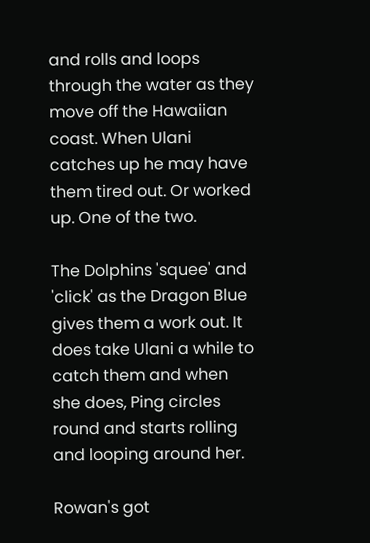and rolls and loops through the water as they move off the Hawaiian coast. When Ulani catches up he may have them tired out. Or worked up. One of the two.

The Dolphins 'squee' and 'click' as the Dragon Blue gives them a work out. It does take Ulani a while to catch them and when she does, Ping circles round and starts rolling and looping around her.

Rowan's got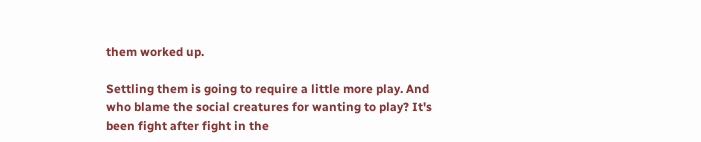them worked up.

Settling them is going to require a little more play. And who blame the social creatures for wanting to play? It's been fight after fight in the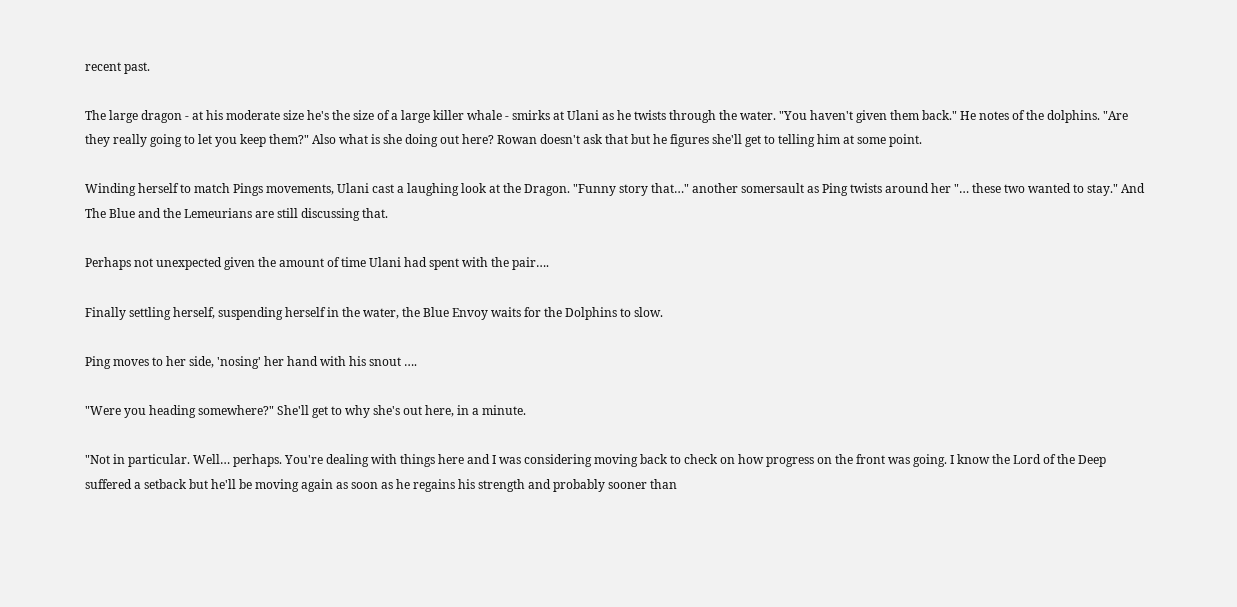recent past.

The large dragon - at his moderate size he's the size of a large killer whale - smirks at Ulani as he twists through the water. "You haven't given them back." He notes of the dolphins. "Are they really going to let you keep them?" Also what is she doing out here? Rowan doesn't ask that but he figures she'll get to telling him at some point.

Winding herself to match Pings movements, Ulani cast a laughing look at the Dragon. "Funny story that…" another somersault as Ping twists around her "… these two wanted to stay." And The Blue and the Lemeurians are still discussing that.

Perhaps not unexpected given the amount of time Ulani had spent with the pair….

Finally settling herself, suspending herself in the water, the Blue Envoy waits for the Dolphins to slow.

Ping moves to her side, 'nosing' her hand with his snout ….

"Were you heading somewhere?" She'll get to why she's out here, in a minute.

"Not in particular. Well… perhaps. You're dealing with things here and I was considering moving back to check on how progress on the front was going. I know the Lord of the Deep suffered a setback but he'll be moving again as soon as he regains his strength and probably sooner than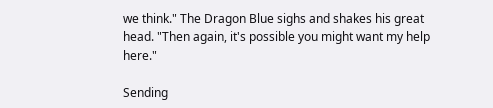we think." The Dragon Blue sighs and shakes his great head. "Then again, it's possible you might want my help here."

Sending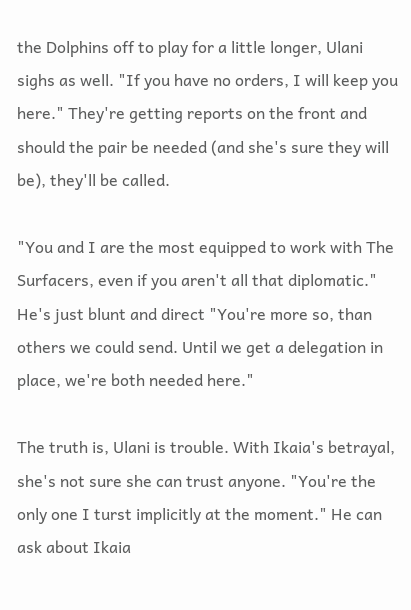the Dolphins off to play for a little longer, Ulani sighs as well. "If you have no orders, I will keep you here." They're getting reports on the front and should the pair be needed (and she's sure they will be), they'll be called.

"You and I are the most equipped to work with The Surfacers, even if you aren't all that diplomatic." He's just blunt and direct "You're more so, than others we could send. Until we get a delegation in place, we're both needed here."

The truth is, Ulani is trouble. With Ikaia's betrayal, she's not sure she can trust anyone. "You're the only one I turst implicitly at the moment." He can ask about Ikaia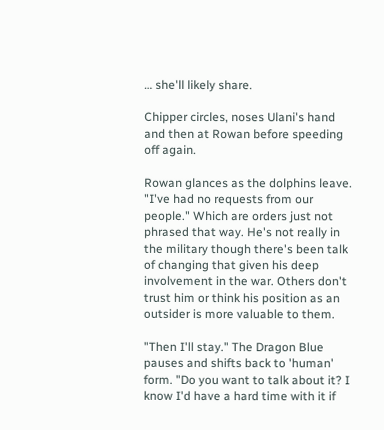… she'll likely share.

Chipper circles, noses Ulani's hand and then at Rowan before speeding off again.

Rowan glances as the dolphins leave. "I've had no requests from our people." Which are orders just not phrased that way. He's not really in the military though there's been talk of changing that given his deep involvement in the war. Others don't trust him or think his position as an outsider is more valuable to them.

"Then I'll stay." The Dragon Blue pauses and shifts back to 'human' form. "Do you want to talk about it? I know I'd have a hard time with it if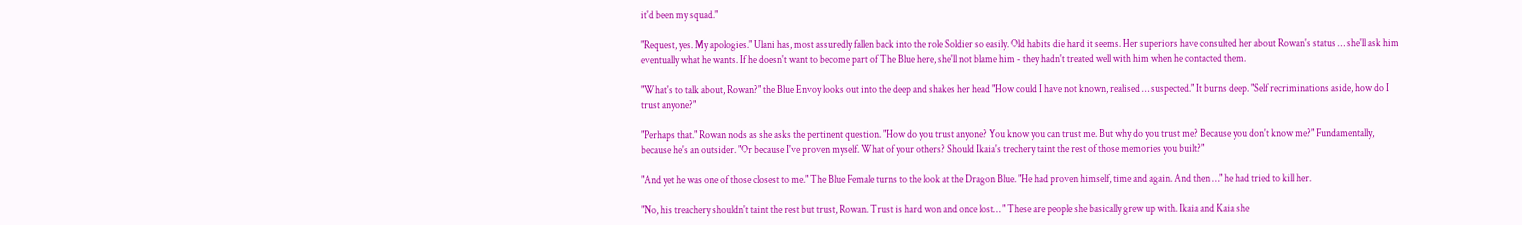it'd been my squad."

"Request, yes. My apologies." Ulani has, most assuredly fallen back into the role Soldier so easily. Old habits die hard it seems. Her superiors have consulted her about Rowan's status … she'll ask him eventually what he wants. If he doesn't want to become part of The Blue here, she'll not blame him - they hadn't treated well with him when he contacted them.

"What's to talk about, Rowan?" the Blue Envoy looks out into the deep and shakes her head "How could I have not known, realised … suspected." It burns deep. "Self recriminations aside, how do I trust anyone?"

"Perhaps that." Rowan nods as she asks the pertinent question. "How do you trust anyone? You know you can trust me. But why do you trust me? Because you don't know me?" Fundamentally, because he's an outsider. "Or because I've proven myself. What of your others? Should Ikaia's trechery taint the rest of those memories you built?"

"And yet he was one of those closest to me." The Blue Female turns to the look at the Dragon Blue. "He had proven himself, time and again. And then …" he had tried to kill her.

"No, his treachery shouldn't taint the rest but trust, Rowan. Trust is hard won and once lost… " These are people she basically grew up with. Ikaia and Kaia she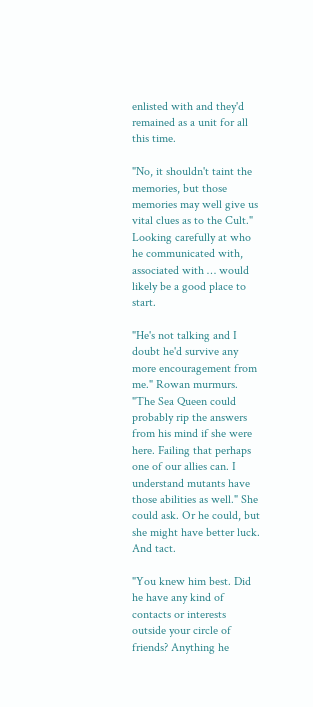enlisted with and they'd remained as a unit for all this time.

"No, it shouldn't taint the memories, but those memories may well give us vital clues as to the Cult." Looking carefully at who he communicated with, associated with … would likely be a good place to start.

"He's not talking and I doubt he'd survive any more encouragement from me." Rowan murmurs. "The Sea Queen could probably rip the answers from his mind if she were here. Failing that perhaps one of our allies can. I understand mutants have those abilities as well." She could ask. Or he could, but she might have better luck. And tact.

"You knew him best. Did he have any kind of contacts or interests outside your circle of friends? Anything he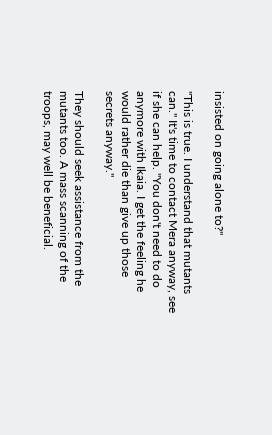insisted on going alone to?"

"This is true. I understand that mutants can." It's time to contact Mera anyway, see if she can help. "You don't need to do anymore with Ikaia. I get the feeling he would rather die than give up those secrets anyway."

They should seek assistance from the mutants too. A mass scanning of the troops, may well be beneficial.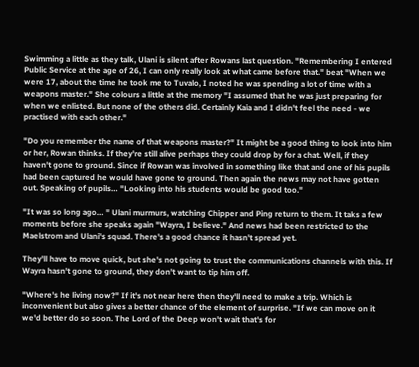Swimming a little as they talk, Ulani is silent after Rowans last question. "Remembering I entered Public Service at the age of 26, I can only really look at what came before that." beat "When we were 17, about the time he took me to Tuvalo, I noted he was spending a lot of time with a weapons master." She colours a little at the memory "I assumed that he was just preparing for when we enlisted. But none of the others did. Certainly Kaia and I didn't feel the need - we practised with each other."

"Do you remember the name of that weapons master?" It might be a good thing to look into him or her, Rowan thinks. If they're still alive perhaps they could drop by for a chat. Well, if they haven't gone to ground. Since if Rowan was involved in something like that and one of his pupils had been captured he would have gone to ground. Then again the news may not have gotten out. Speaking of pupils… "Looking into his students would be good too."

"It was so long ago… " Ulani murmurs, watching Chipper and Ping return to them. It taks a few moments before she speaks again "Wayra, I believe." And news had been restricted to the Maelstrom and Ulani's squad. There's a good chance it hasn't spread yet.

They'll have to move quick, but she's not going to trust the communications channels with this. If Wayra hasn't gone to ground, they don't want to tip him off.

"Where's he living now?" If it's not near here then they'll need to make a trip. Which is inconvenient but also gives a better chance of the element of surprise. "If we can move on it we'd better do so soon. The Lord of the Deep won't wait that's for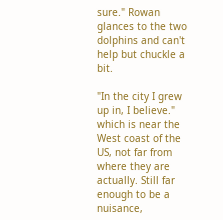sure." Rowan glances to the two dolphins and can't help but chuckle a bit.

"In the city I grew up in, I believe." which is near the West coast of the US, not far from where they are actually. Still far enough to be a nuisance,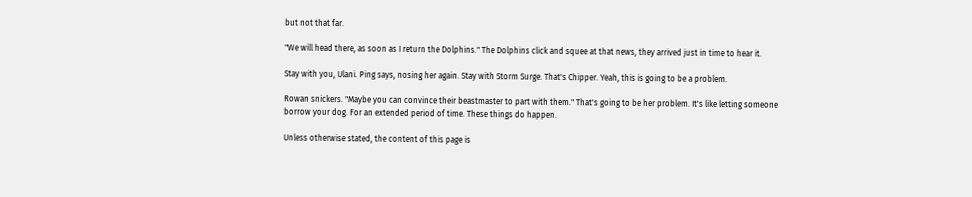but not that far.

"We will head there, as soon as I return the Dolphins." The Dolphins click and squee at that news, they arrived just in time to hear it.

Stay with you, Ulani. Ping says, nosing her again. Stay with Storm Surge. That's Chipper. Yeah, this is going to be a problem.

Rowan snickers. "Maybe you can convince their beastmaster to part with them." That's going to be her problem. It's like letting someone borrow your dog. For an extended period of time. These things do happen.

Unless otherwise stated, the content of this page is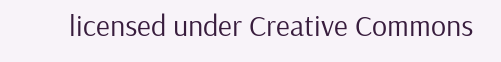licensed under Creative Commons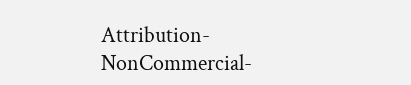Attribution-NonCommercial-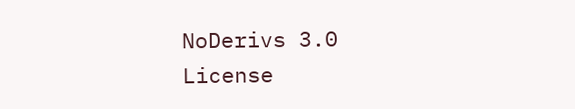NoDerivs 3.0 License